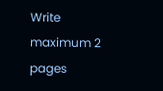Write maximum 2 pages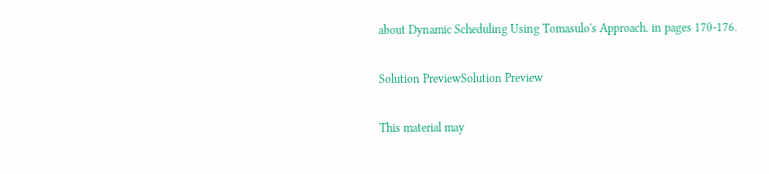about Dynamic Scheduling Using Tomasulo's Approach. in pages 170-176.

Solution PreviewSolution Preview

This material may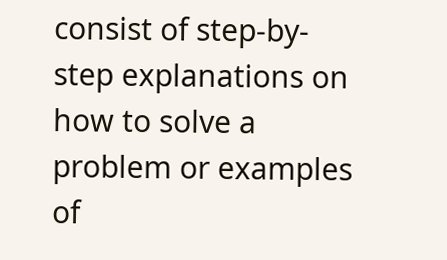consist of step-by-step explanations on how to solve a problem or examples of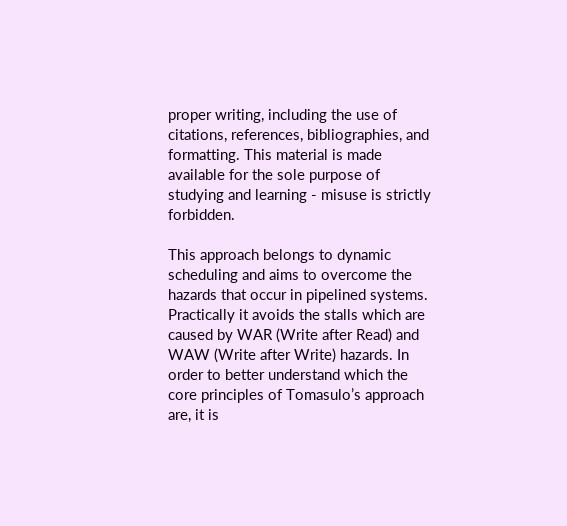proper writing, including the use of citations, references, bibliographies, and formatting. This material is made available for the sole purpose of studying and learning - misuse is strictly forbidden.

This approach belongs to dynamic scheduling and aims to overcome the hazards that occur in pipelined systems. Practically it avoids the stalls which are caused by WAR (Write after Read) and WAW (Write after Write) hazards. In order to better understand which the core principles of Tomasulo’s approach are, it is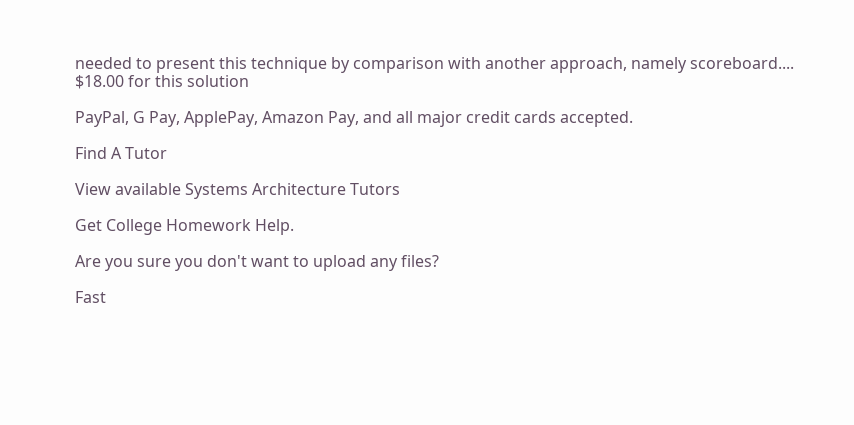needed to present this technique by comparison with another approach, namely scoreboard....
$18.00 for this solution

PayPal, G Pay, ApplePay, Amazon Pay, and all major credit cards accepted.

Find A Tutor

View available Systems Architecture Tutors

Get College Homework Help.

Are you sure you don't want to upload any files?

Fast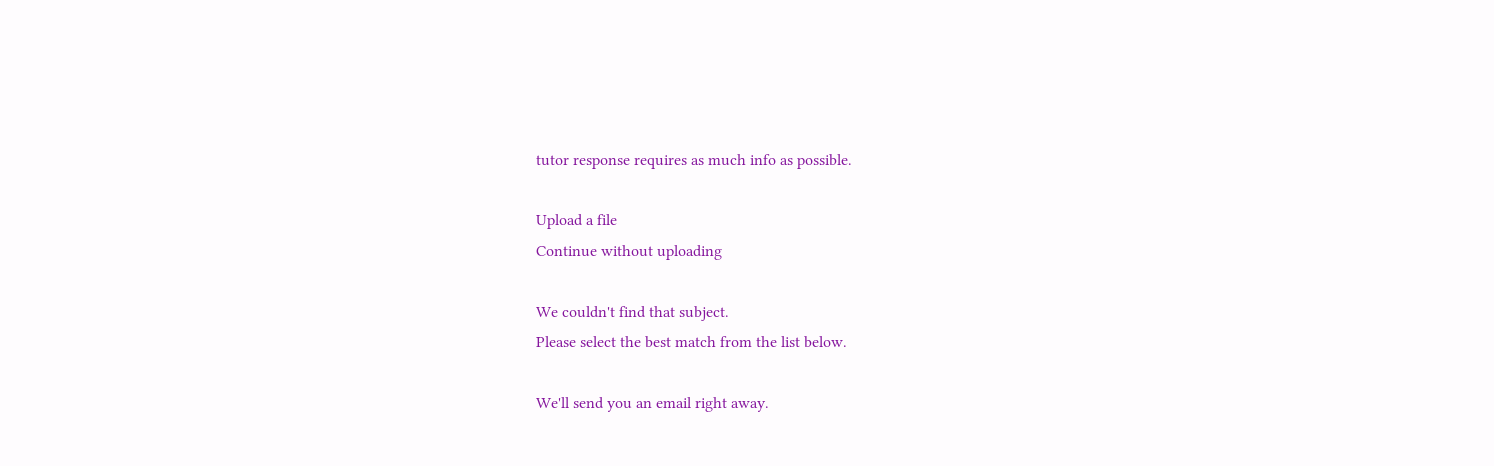tutor response requires as much info as possible.

Upload a file
Continue without uploading

We couldn't find that subject.
Please select the best match from the list below.

We'll send you an email right away.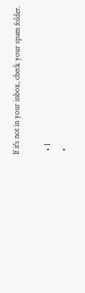If it's not in your inbox, check your spam folder.

  • 1
  •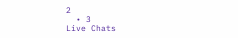2
  • 3
Live Chats